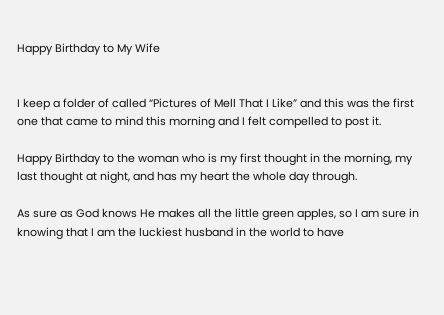Happy Birthday to My Wife


I keep a folder of called “Pictures of Mell That I Like” and this was the first one that came to mind this morning and I felt compelled to post it.

Happy Birthday to the woman who is my first thought in the morning, my last thought at night, and has my heart the whole day through.

As sure as God knows He makes all the little green apples, so I am sure in knowing that I am the luckiest husband in the world to have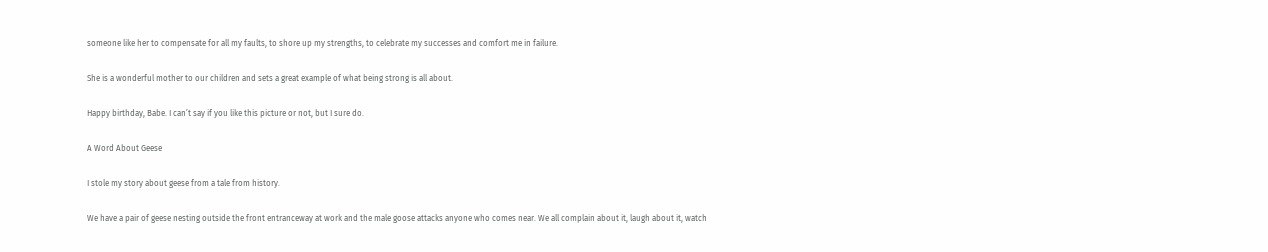someone like her to compensate for all my faults, to shore up my strengths, to celebrate my successes and comfort me in failure.

She is a wonderful mother to our children and sets a great example of what being strong is all about.

Happy birthday, Babe. I can’t say if you like this picture or not, but I sure do.

A Word About Geese

I stole my story about geese from a tale from history.

We have a pair of geese nesting outside the front entranceway at work and the male goose attacks anyone who comes near. We all complain about it, laugh about it, watch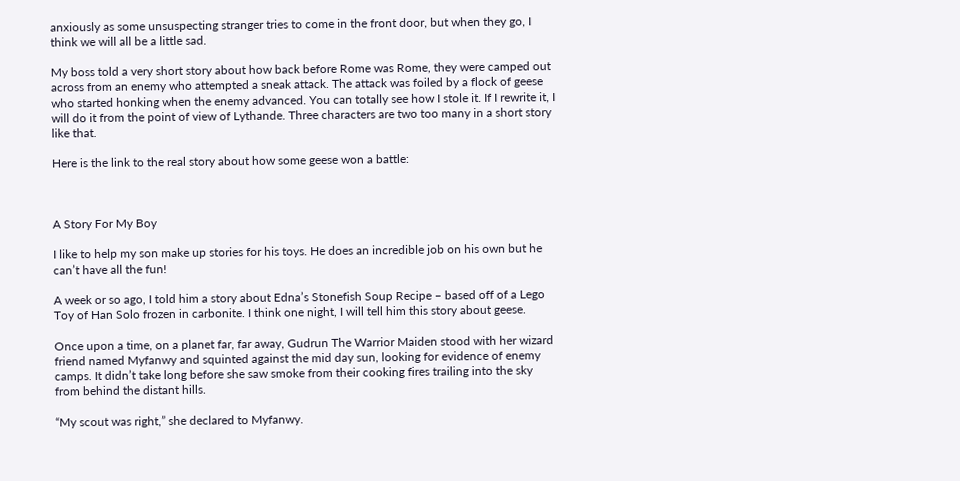anxiously as some unsuspecting stranger tries to come in the front door, but when they go, I think we will all be a little sad.

My boss told a very short story about how back before Rome was Rome, they were camped out across from an enemy who attempted a sneak attack. The attack was foiled by a flock of geese who started honking when the enemy advanced. You can totally see how I stole it. If I rewrite it, I will do it from the point of view of Lythande. Three characters are two too many in a short story like that.

Here is the link to the real story about how some geese won a battle:



A Story For My Boy

I like to help my son make up stories for his toys. He does an incredible job on his own but he can’t have all the fun!

A week or so ago, I told him a story about Edna’s Stonefish Soup Recipe – based off of a Lego Toy of Han Solo frozen in carbonite. I think one night, I will tell him this story about geese.

Once upon a time, on a planet far, far away, Gudrun The Warrior Maiden stood with her wizard friend named Myfanwy and squinted against the mid day sun, looking for evidence of enemy camps. It didn’t take long before she saw smoke from their cooking fires trailing into the sky from behind the distant hills.

“My scout was right,” she declared to Myfanwy.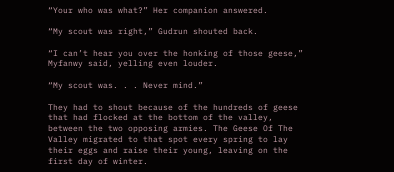“Your who was what?” Her companion answered.

“My scout was right,” Gudrun shouted back.

“I can’t hear you over the honking of those geese,” Myfanwy said, yelling even louder.

“My scout was. . . Never mind.”

They had to shout because of the hundreds of geese that had flocked at the bottom of the valley, between the two opposing armies. The Geese Of The Valley migrated to that spot every spring to lay their eggs and raise their young, leaving on the first day of winter.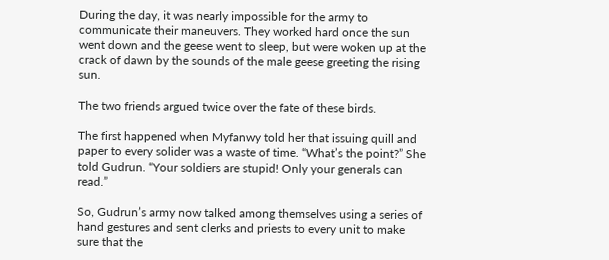During the day, it was nearly impossible for the army to communicate their maneuvers. They worked hard once the sun went down and the geese went to sleep, but were woken up at the crack of dawn by the sounds of the male geese greeting the rising sun.

The two friends argued twice over the fate of these birds.

The first happened when Myfanwy told her that issuing quill and paper to every solider was a waste of time. “What’s the point?” She told Gudrun. “Your soldiers are stupid! Only your generals can read.”

So, Gudrun’s army now talked among themselves using a series of hand gestures and sent clerks and priests to every unit to make sure that the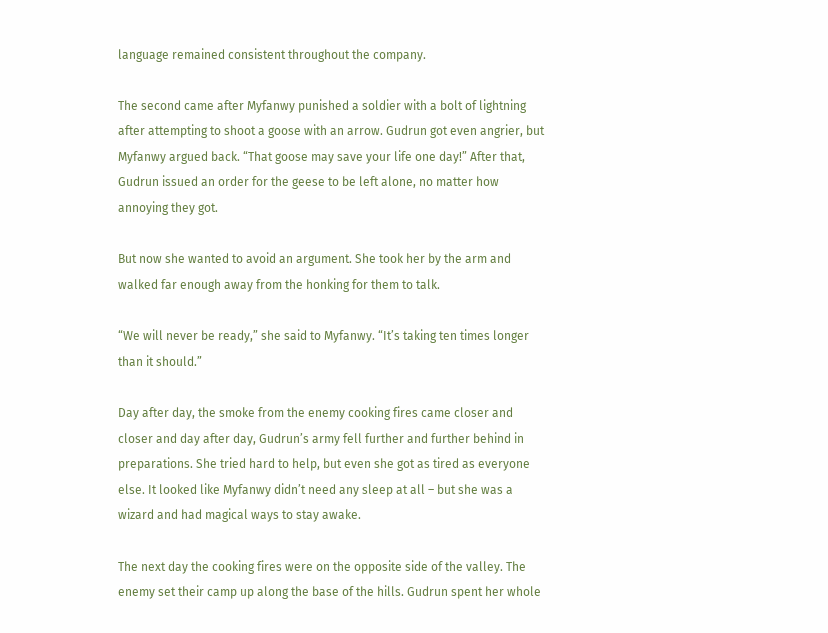language remained consistent throughout the company.

The second came after Myfanwy punished a soldier with a bolt of lightning after attempting to shoot a goose with an arrow. Gudrun got even angrier, but Myfanwy argued back. “That goose may save your life one day!” After that, Gudrun issued an order for the geese to be left alone, no matter how annoying they got.

But now she wanted to avoid an argument. She took her by the arm and walked far enough away from the honking for them to talk.

“We will never be ready,” she said to Myfanwy. “It’s taking ten times longer than it should.”

Day after day, the smoke from the enemy cooking fires came closer and closer and day after day, Gudrun’s army fell further and further behind in preparations. She tried hard to help, but even she got as tired as everyone else. It looked like Myfanwy didn’t need any sleep at all – but she was a wizard and had magical ways to stay awake.

The next day the cooking fires were on the opposite side of the valley. The enemy set their camp up along the base of the hills. Gudrun spent her whole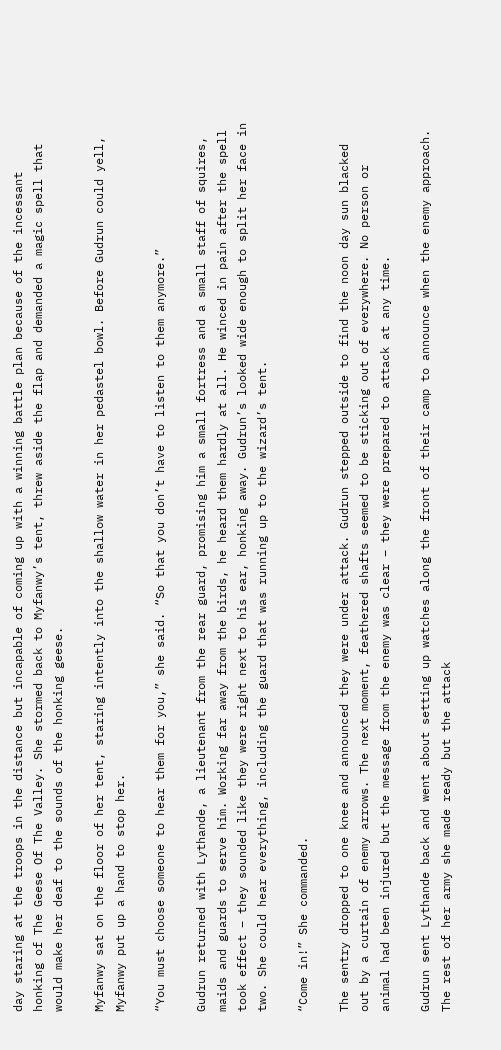day staring at the troops in the distance but incapable of coming up with a winning battle plan because of the incessant honking of The Geese Of The Valley. She stormed back to Myfanwy’s tent, threw aside the flap and demanded a magic spell that would make her deaf to the sounds of the honking geese.

Myfanwy sat on the floor of her tent, staring intently into the shallow water in her pedastel bowl. Before Gudrun could yell, Myfanwy put up a hand to stop her.

“You must choose someone to hear them for you,” she said. “So that you don’t have to listen to them anymore.”

Gudrun returned with Lythande, a lieutenant from the rear guard, promising him a small fortress and a small staff of squires, maids and guards to serve him. Working far away from the birds, he heard them hardly at all. He winced in pain after the spell took effect – they sounded like they were right next to his ear, honking away. Gudrun’s looked wide enough to split her face in two. She could hear everything, including the guard that was running up to the wizard’s tent.

“Come in!” She commanded.

The sentry dropped to one knee and announced they were under attack. Gudrun stepped outside to find the noon day sun blacked out by a curtain of enemy arrows. The next moment, feathered shafts seemed to be sticking out of everywhere. No person or animal had been injured but the message from the enemy was clear – they were prepared to attack at any time.

Gudrun sent Lythande back and went about setting up watches along the front of their camp to announce when the enemy approach. The rest of her army she made ready but the attack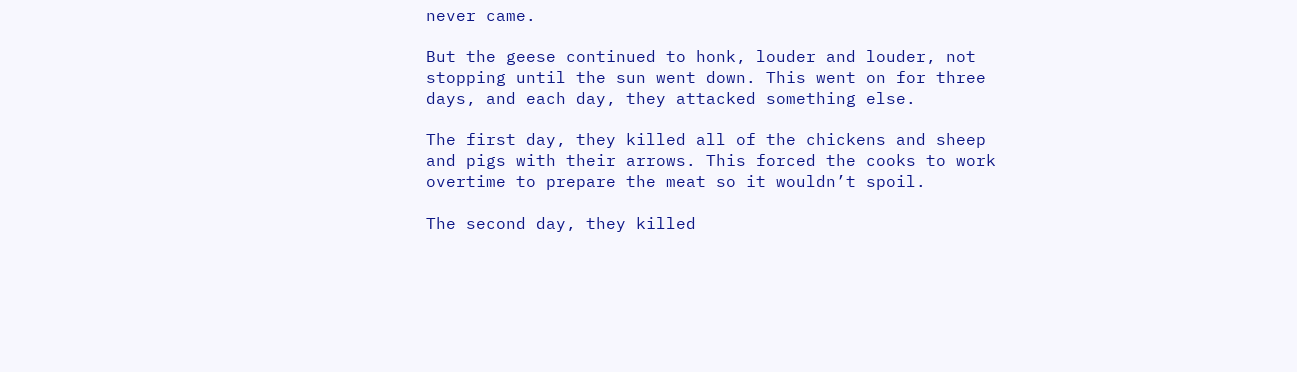never came.

But the geese continued to honk, louder and louder, not stopping until the sun went down. This went on for three days, and each day, they attacked something else.

The first day, they killed all of the chickens and sheep and pigs with their arrows. This forced the cooks to work overtime to prepare the meat so it wouldn’t spoil.

The second day, they killed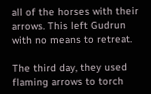all of the horses with their arrows. This left Gudrun with no means to retreat.

The third day, they used flaming arrows to torch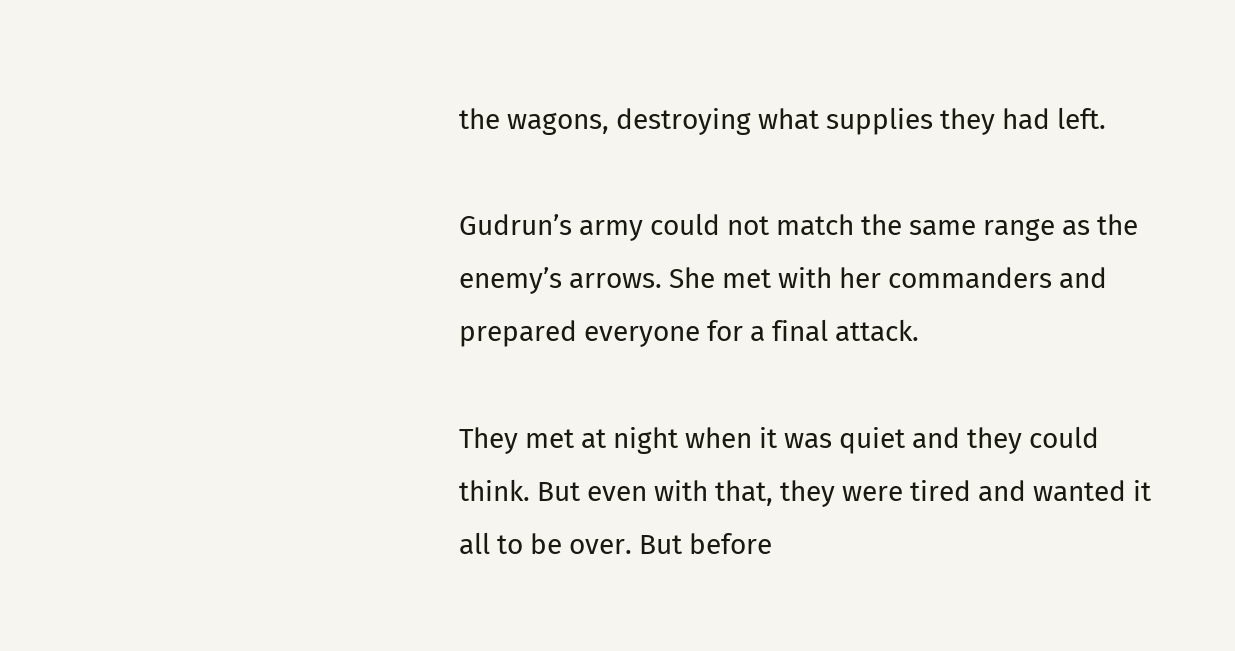the wagons, destroying what supplies they had left.

Gudrun’s army could not match the same range as the enemy’s arrows. She met with her commanders and prepared everyone for a final attack.

They met at night when it was quiet and they could think. But even with that, they were tired and wanted it all to be over. But before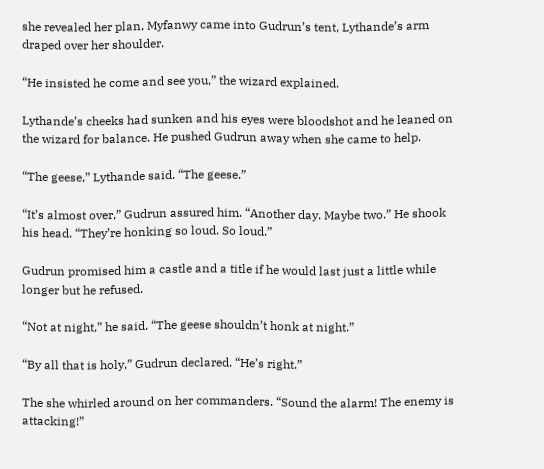she revealed her plan, Myfanwy came into Gudrun’s tent, Lythande’s arm draped over her shoulder.

“He insisted he come and see you,” the wizard explained.

Lythande’s cheeks had sunken and his eyes were bloodshot and he leaned on the wizard for balance. He pushed Gudrun away when she came to help.

“The geese,” Lythande said. “The geese.”

“It’s almost over,” Gudrun assured him. “Another day. Maybe two.” He shook his head. “They’re honking so loud. So loud.”

Gudrun promised him a castle and a title if he would last just a little while longer but he refused.

“Not at night,” he said. “The geese shouldn’t honk at night.”

“By all that is holy,” Gudrun declared. “He’s right.”

The she whirled around on her commanders. “Sound the alarm! The enemy is attacking!”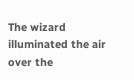The wizard illuminated the air over the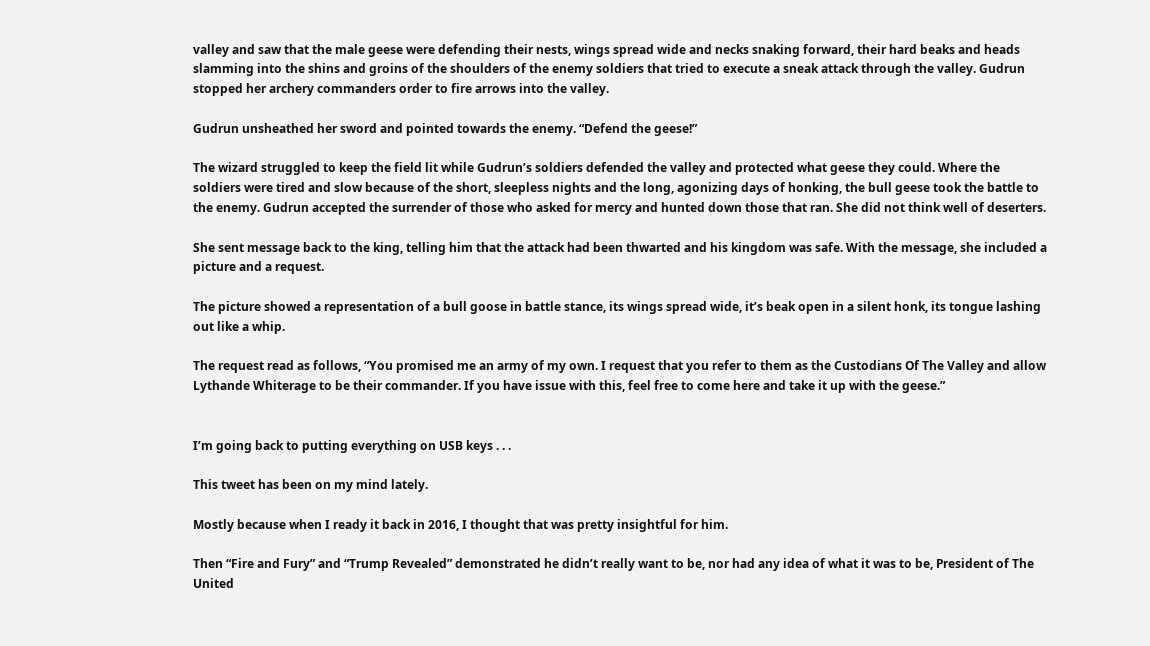valley and saw that the male geese were defending their nests, wings spread wide and necks snaking forward, their hard beaks and heads slamming into the shins and groins of the shoulders of the enemy soldiers that tried to execute a sneak attack through the valley. Gudrun stopped her archery commanders order to fire arrows into the valley.

Gudrun unsheathed her sword and pointed towards the enemy. “Defend the geese!”

The wizard struggled to keep the field lit while Gudrun’s soldiers defended the valley and protected what geese they could. Where the soldiers were tired and slow because of the short, sleepless nights and the long, agonizing days of honking, the bull geese took the battle to the enemy. Gudrun accepted the surrender of those who asked for mercy and hunted down those that ran. She did not think well of deserters.

She sent message back to the king, telling him that the attack had been thwarted and his kingdom was safe. With the message, she included a picture and a request.

The picture showed a representation of a bull goose in battle stance, its wings spread wide, it’s beak open in a silent honk, its tongue lashing out like a whip.

The request read as follows, “You promised me an army of my own. I request that you refer to them as the Custodians Of The Valley and allow Lythande Whiterage to be their commander. If you have issue with this, feel free to come here and take it up with the geese.”


I’m going back to putting everything on USB keys . . .

This tweet has been on my mind lately.

Mostly because when I ready it back in 2016, I thought that was pretty insightful for him.

Then “Fire and Fury” and “Trump Revealed” demonstrated he didn’t really want to be, nor had any idea of what it was to be, President of The United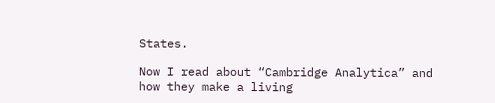States.

Now I read about “Cambridge Analytica” and how they make a living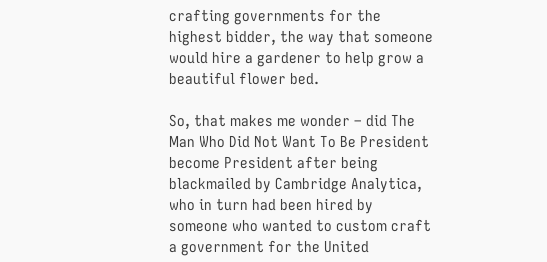crafting governments for the highest bidder, the way that someone would hire a gardener to help grow a beautiful flower bed.

So, that makes me wonder – did The Man Who Did Not Want To Be President become President after being blackmailed by Cambridge Analytica, who in turn had been hired by someone who wanted to custom craft a government for the United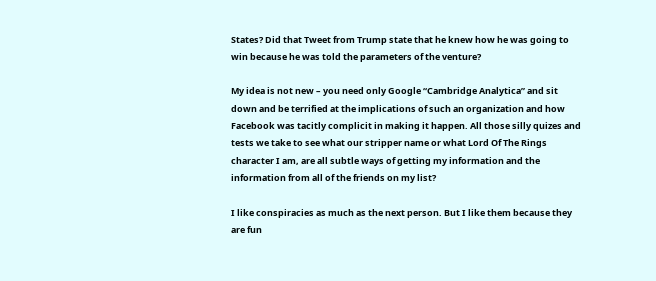States? Did that Tweet from Trump state that he knew how he was going to win because he was told the parameters of the venture?

My idea is not new – you need only Google “Cambridge Analytica” and sit down and be terrified at the implications of such an organization and how Facebook was tacitly complicit in making it happen. All those silly quizes and tests we take to see what our stripper name or what Lord Of The Rings character I am, are all subtle ways of getting my information and the information from all of the friends on my list?

I like conspiracies as much as the next person. But I like them because they are fun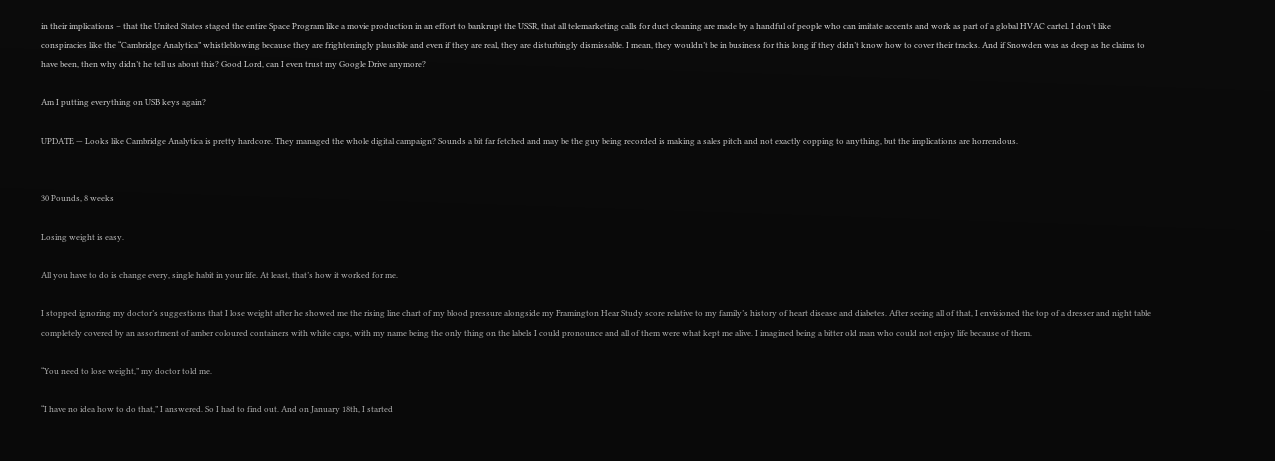in their implications – that the United States staged the entire Space Program like a movie production in an effort to bankrupt the USSR, that all telemarketing calls for duct cleaning are made by a handful of people who can imitate accents and work as part of a global HVAC cartel. I don’t like conspiracies like the “Cambridge Analytica” whistleblowing because they are frighteningly plausible and even if they are real, they are disturbingly dismissable. I mean, they wouldn’t be in business for this long if they didn’t know how to cover their tracks. And if Snowden was as deep as he claims to have been, then why didn’t he tell us about this? Good Lord, can I even trust my Google Drive anymore?

Am I putting everything on USB keys again?

UPDATE — Looks like Cambridge Analytica is pretty hardcore. They managed the whole digital campaign? Sounds a bit far fetched and may be the guy being recorded is making a sales pitch and not exactly copping to anything, but the implications are horrendous.


30 Pounds, 8 weeks

Losing weight is easy.

All you have to do is change every, single habit in your life. At least, that’s how it worked for me.

I stopped ignoring my doctor’s suggestions that I lose weight after he showed me the rising line chart of my blood pressure alongside my Framington Hear Study score relative to my family’s history of heart disease and diabetes. After seeing all of that, I envisioned the top of a dresser and night table completely covered by an assortment of amber coloured containers with white caps, with my name being the only thing on the labels I could pronounce and all of them were what kept me alive. I imagined being a bitter old man who could not enjoy life because of them.

“You need to lose weight,” my doctor told me.

“I have no idea how to do that,” I answered. So I had to find out. And on January 18th, I started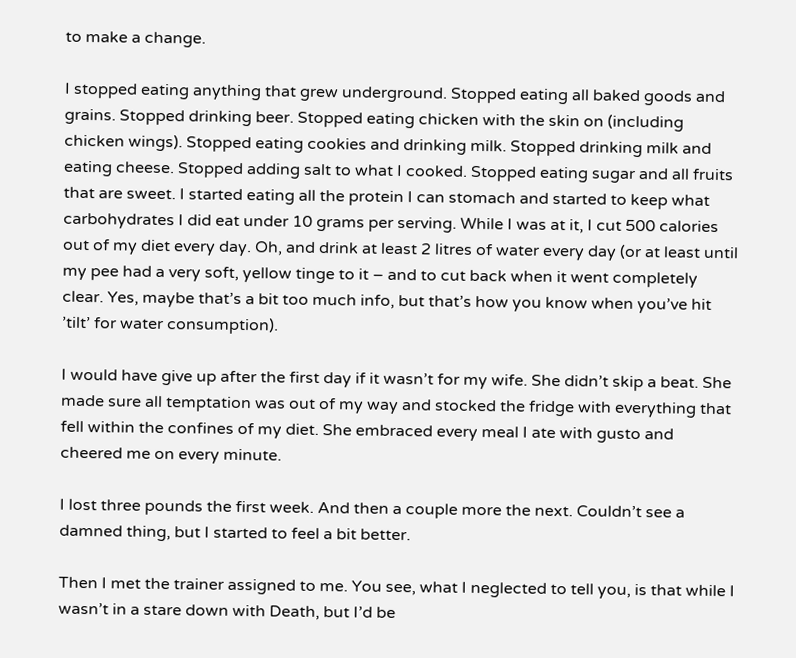to make a change.

I stopped eating anything that grew underground. Stopped eating all baked goods and grains. Stopped drinking beer. Stopped eating chicken with the skin on (including chicken wings). Stopped eating cookies and drinking milk. Stopped drinking milk and eating cheese. Stopped adding salt to what I cooked. Stopped eating sugar and all fruits that are sweet. I started eating all the protein I can stomach and started to keep what carbohydrates I did eat under 10 grams per serving. While I was at it, I cut 500 calories out of my diet every day. Oh, and drink at least 2 litres of water every day (or at least until my pee had a very soft, yellow tinge to it – and to cut back when it went completely clear. Yes, maybe that’s a bit too much info, but that’s how you know when you’ve hit ’tilt’ for water consumption).

I would have give up after the first day if it wasn’t for my wife. She didn’t skip a beat. She made sure all temptation was out of my way and stocked the fridge with everything that fell within the confines of my diet. She embraced every meal I ate with gusto and cheered me on every minute.

I lost three pounds the first week. And then a couple more the next. Couldn’t see a damned thing, but I started to feel a bit better.

Then I met the trainer assigned to me. You see, what I neglected to tell you, is that while I wasn’t in a stare down with Death, but I’d be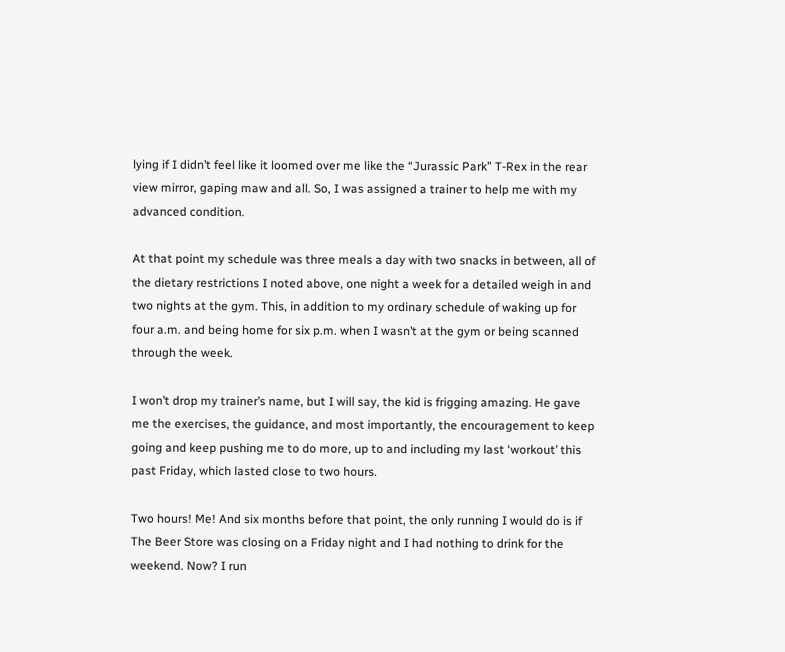lying if I didn’t feel like it loomed over me like the “Jurassic Park” T-Rex in the rear view mirror, gaping maw and all. So, I was assigned a trainer to help me with my advanced condition.

At that point my schedule was three meals a day with two snacks in between, all of the dietary restrictions I noted above, one night a week for a detailed weigh in and two nights at the gym. This, in addition to my ordinary schedule of waking up for four a.m. and being home for six p.m. when I wasn’t at the gym or being scanned through the week.

I won’t drop my trainer’s name, but I will say, the kid is frigging amazing. He gave me the exercises, the guidance, and most importantly, the encouragement to keep going and keep pushing me to do more, up to and including my last ‘workout’ this past Friday, which lasted close to two hours.

Two hours! Me! And six months before that point, the only running I would do is if The Beer Store was closing on a Friday night and I had nothing to drink for the weekend. Now? I run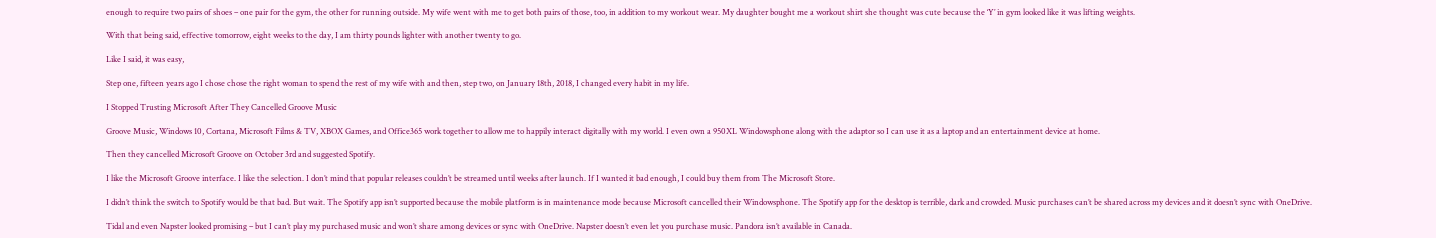enough to require two pairs of shoes – one pair for the gym, the other for running outside. My wife went with me to get both pairs of those, too, in addition to my workout wear. My daughter bought me a workout shirt she thought was cute because the ‘Y’ in gym looked like it was lifting weights.

With that being said, effective tomorrow, eight weeks to the day, I am thirty pounds lighter with another twenty to go.

Like I said, it was easy,

Step one, fifteen years ago I chose chose the right woman to spend the rest of my wife with and then, step two, on January 18th, 2018, I changed every habit in my life.

I Stopped Trusting Microsoft After They Cancelled Groove Music

Groove Music, Windows 10, Cortana, Microsoft Films & TV, XBOX Games, and Office365 work together to allow me to happily interact digitally with my world. I even own a 950XL Windowsphone along with the adaptor so I can use it as a laptop and an entertainment device at home.

Then they cancelled Microsoft Groove on October 3rd and suggested Spotify.

I like the Microsoft Groove interface. I like the selection. I don’t mind that popular releases couldn’t be streamed until weeks after launch. If I wanted it bad enough, I could buy them from The Microsoft Store.

I didn’t think the switch to Spotify would be that bad. But wait. The Spotify app isn’t supported because the mobile platform is in maintenance mode because Microsoft cancelled their Windowsphone. The Spotify app for the desktop is terrible, dark and crowded. Music purchases can’t be shared across my devices and it doesn’t sync with OneDrive.

Tidal and even Napster looked promising – but I can’t play my purchased music and won’t share among devices or sync with OneDrive. Napster doesn’t even let you purchase music. Pandora isn’t available in Canada.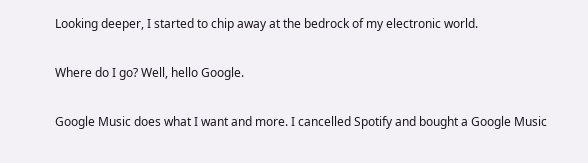Looking deeper, I started to chip away at the bedrock of my electronic world.

Where do I go? Well, hello Google.

Google Music does what I want and more. I cancelled Spotify and bought a Google Music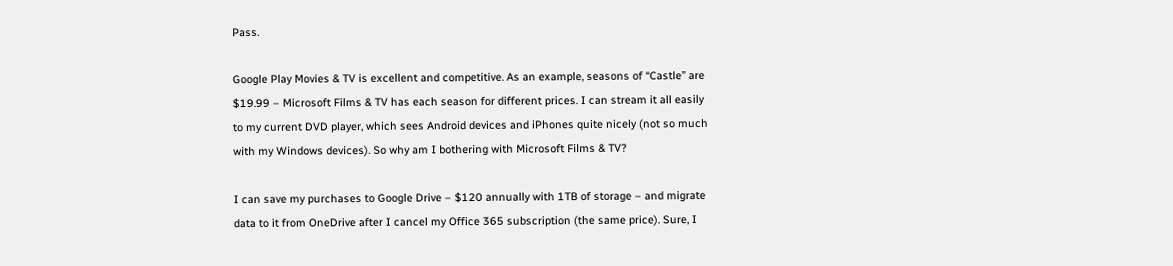Pass.

Google Play Movies & TV is excellent and competitive. As an example, seasons of “Castle” are $19.99 – Microsoft Films & TV has each season for different prices. I can stream it all easily to my current DVD player, which sees Android devices and iPhones quite nicely (not so much with my Windows devices). So why am I bothering with Microsoft Films & TV?

I can save my purchases to Google Drive – $120 annually with 1TB of storage – and migrate data to it from OneDrive after I cancel my Office 365 subscription (the same price). Sure, I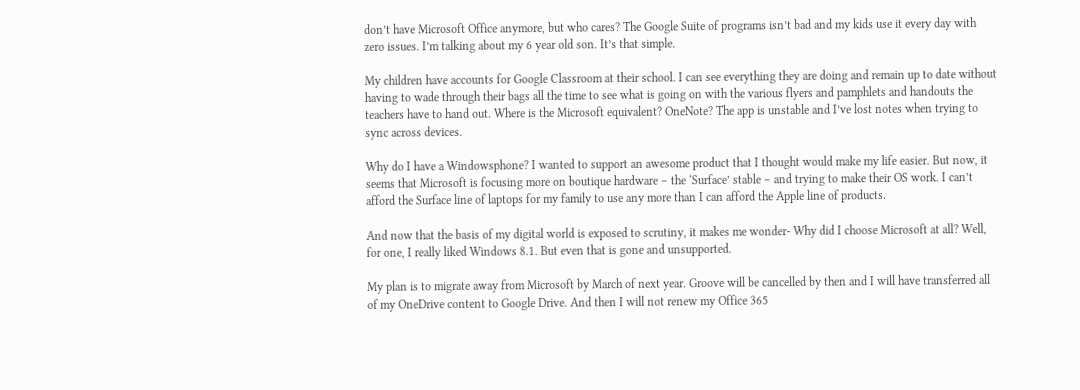don’t have Microsoft Office anymore, but who cares? The Google Suite of programs isn’t bad and my kids use it every day with zero issues. I’m talking about my 6 year old son. It’s that simple.

My children have accounts for Google Classroom at their school. I can see everything they are doing and remain up to date without having to wade through their bags all the time to see what is going on with the various flyers and pamphlets and handouts the teachers have to hand out. Where is the Microsoft equivalent? OneNote? The app is unstable and I’ve lost notes when trying to sync across devices.

Why do I have a Windowsphone? I wanted to support an awesome product that I thought would make my life easier. But now, it seems that Microsoft is focusing more on boutique hardware – the ‘Surface’ stable – and trying to make their OS work. I can’t afford the Surface line of laptops for my family to use any more than I can afford the Apple line of products.

And now that the basis of my digital world is exposed to scrutiny, it makes me wonder- Why did I choose Microsoft at all? Well, for one, I really liked Windows 8.1. But even that is gone and unsupported.

My plan is to migrate away from Microsoft by March of next year. Groove will be cancelled by then and I will have transferred all of my OneDrive content to Google Drive. And then I will not renew my Office 365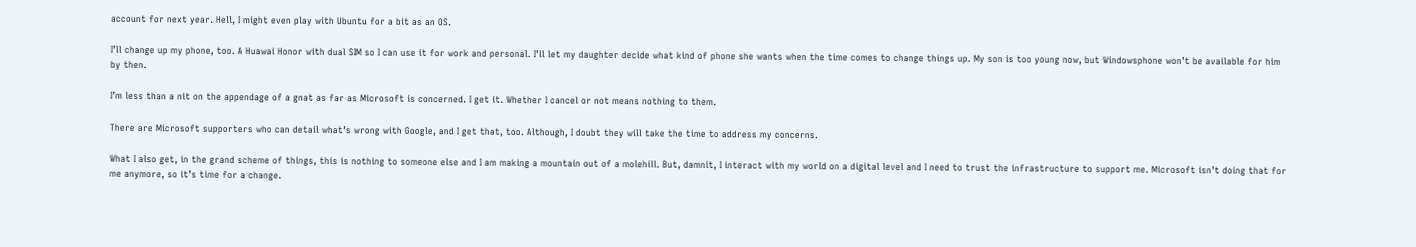account for next year. Hell, I might even play with Ubuntu for a bit as an OS.

I’ll change up my phone, too. A Huawai Honor with dual SIM so I can use it for work and personal. I’ll let my daughter decide what kind of phone she wants when the time comes to change things up. My son is too young now, but Windowsphone won’t be available for him by then.

I’m less than a nit on the appendage of a gnat as far as Microsoft is concerned. I get it. Whether I cancel or not means nothing to them.

There are Microsoft supporters who can detail what’s wrong with Google, and I get that, too. Although, I doubt they will take the time to address my concerns.

What I also get, in the grand scheme of things, this is nothing to someone else and I am making a mountain out of a molehill. But, damnit, I interact with my world on a digital level and I need to trust the infrastructure to support me. Microsoft isn’t doing that for me anymore, so it’s time for a change.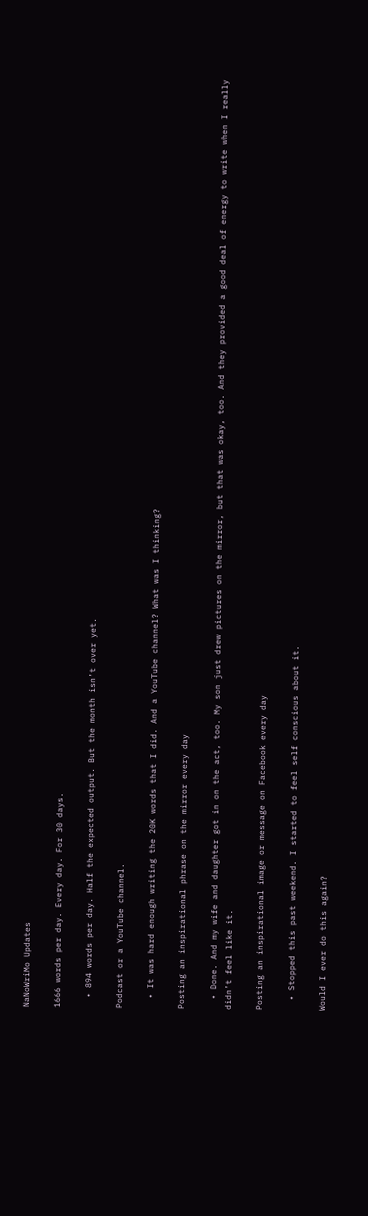NaNoWriMo Updates

1666 words per day. Every day. For 30 days.

  • 894 words per day. Half the expected output. But the month isn’t over yet.

Podcast or a YouTube channel.

  • It was hard enough writing the 20K words that I did. And a YouTube channel? What was I thinking?

Posting an inspirational phrase on the mirror every day

  • Done. And my wife and daughter got in on the act, too. My son just drew pictures on the mirror, but that was okay, too. And they provided a good deal of energy to write when I really didn’t feel like it.

Posting an inspirational image or message on Facebook every day

  • Stopped this past weekend. I started to feel self conscious about it.

Would I ever do this again?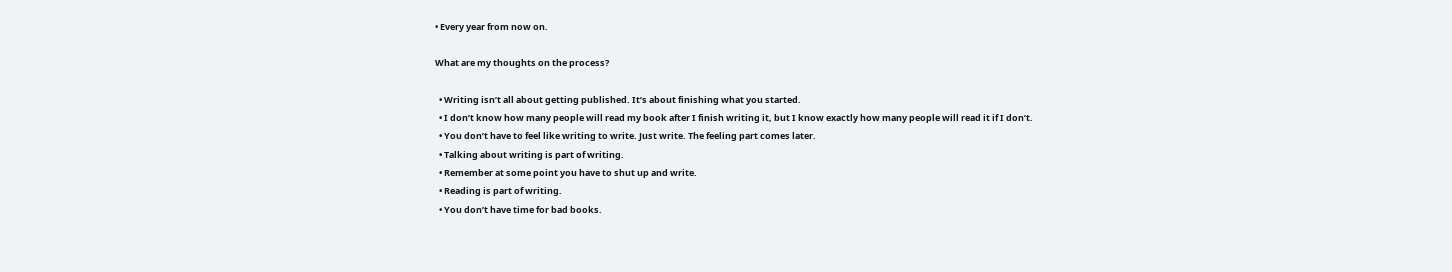• Every year from now on.

What are my thoughts on the process?

  • Writing isn’t all about getting published. It’s about finishing what you started.
  • I don’t know how many people will read my book after I finish writing it, but I know exactly how many people will read it if I don’t.
  • You don’t have to feel like writing to write. Just write. The feeling part comes later.
  • Talking about writing is part of writing.
  • Remember at some point you have to shut up and write.
  • Reading is part of writing.
  • You don’t have time for bad books.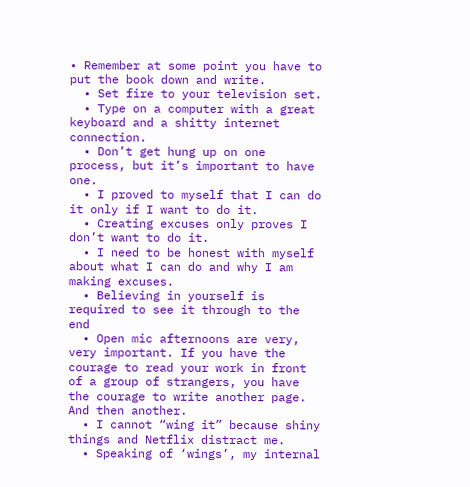• Remember at some point you have to put the book down and write.
  • Set fire to your television set.
  • Type on a computer with a great keyboard and a shitty internet connection.
  • Don’t get hung up on one process, but it’s important to have one.
  • I proved to myself that I can do it only if I want to do it.
  • Creating excuses only proves I don’t want to do it.
  • I need to be honest with myself about what I can do and why I am making excuses.
  • Believing in yourself is required to see it through to the end
  • Open mic afternoons are very, very important. If you have the courage to read your work in front of a group of strangers, you have the courage to write another page. And then another.
  • I cannot “wing it” because shiny things and Netflix distract me.
  • Speaking of ‘wings’, my internal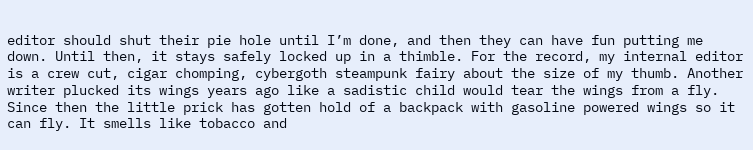editor should shut their pie hole until I’m done, and then they can have fun putting me down. Until then, it stays safely locked up in a thimble. For the record, my internal editor is a crew cut, cigar chomping, cybergoth steampunk fairy about the size of my thumb. Another writer plucked its wings years ago like a sadistic child would tear the wings from a fly. Since then the little prick has gotten hold of a backpack with gasoline powered wings so it can fly. It smells like tobacco and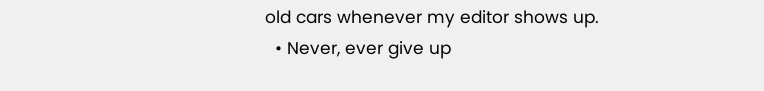old cars whenever my editor shows up.
  • Never, ever give up